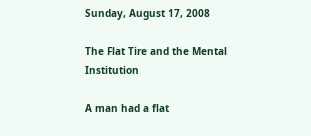Sunday, August 17, 2008

The Flat Tire and the Mental Institution

A man had a flat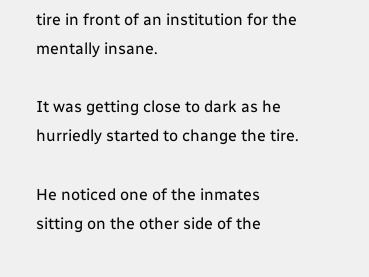tire in front of an institution for the mentally insane.

It was getting close to dark as he hurriedly started to change the tire.

He noticed one of the inmates sitting on the other side of the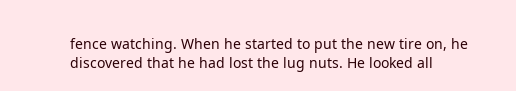fence watching. When he started to put the new tire on, he discovered that he had lost the lug nuts. He looked all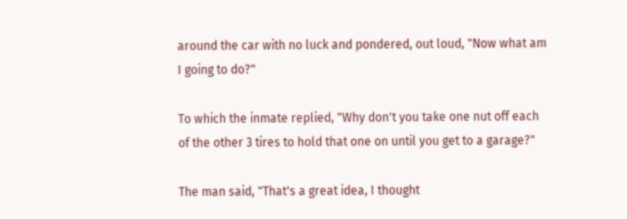around the car with no luck and pondered, out loud, "Now what am I going to do?"

To which the inmate replied, "Why don't you take one nut off each of the other 3 tires to hold that one on until you get to a garage?"

The man said, "That's a great idea, I thought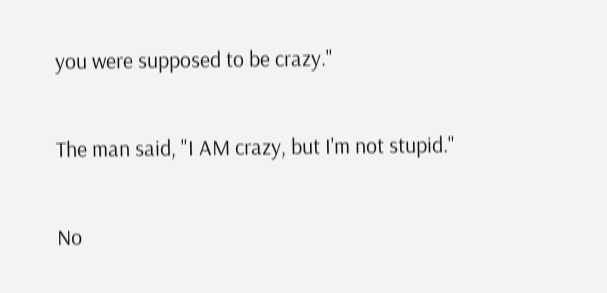you were supposed to be crazy."

The man said, "I AM crazy, but I'm not stupid."

No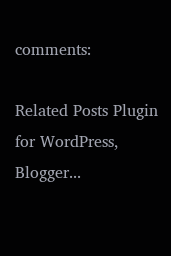comments:

Related Posts Plugin for WordPress, Blogger...